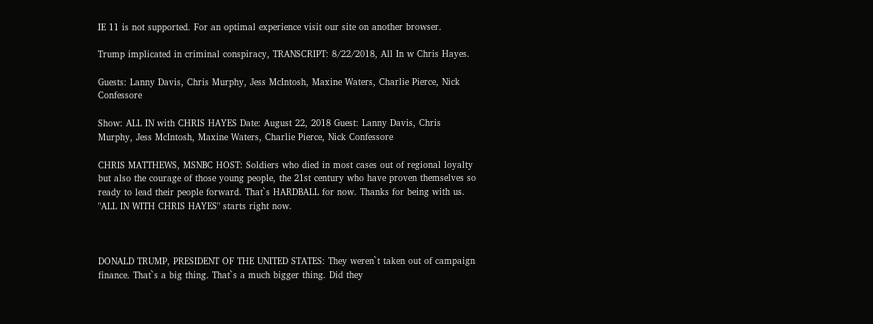IE 11 is not supported. For an optimal experience visit our site on another browser.

Trump implicated in criminal conspiracy, TRANSCRIPT: 8/22/2018, All In w Chris Hayes.

Guests: Lanny Davis, Chris Murphy, Jess McIntosh, Maxine Waters, Charlie Pierce, Nick Confessore

Show: ALL IN with CHRIS HAYES Date: August 22, 2018 Guest: Lanny Davis, Chris Murphy, Jess McIntosh, Maxine Waters, Charlie Pierce, Nick Confessore

CHRIS MATTHEWS, MSNBC HOST: Soldiers who died in most cases out of regional loyalty but also the courage of those young people, the 21st century who have proven themselves so ready to lead their people forward. That`s HARDBALL for now. Thanks for being with us. "ALL IN WITH CHRIS HAYES" starts right now.



DONALD TRUMP, PRESIDENT OF THE UNITED STATES: They weren`t taken out of campaign finance. That`s a big thing. That`s a much bigger thing. Did they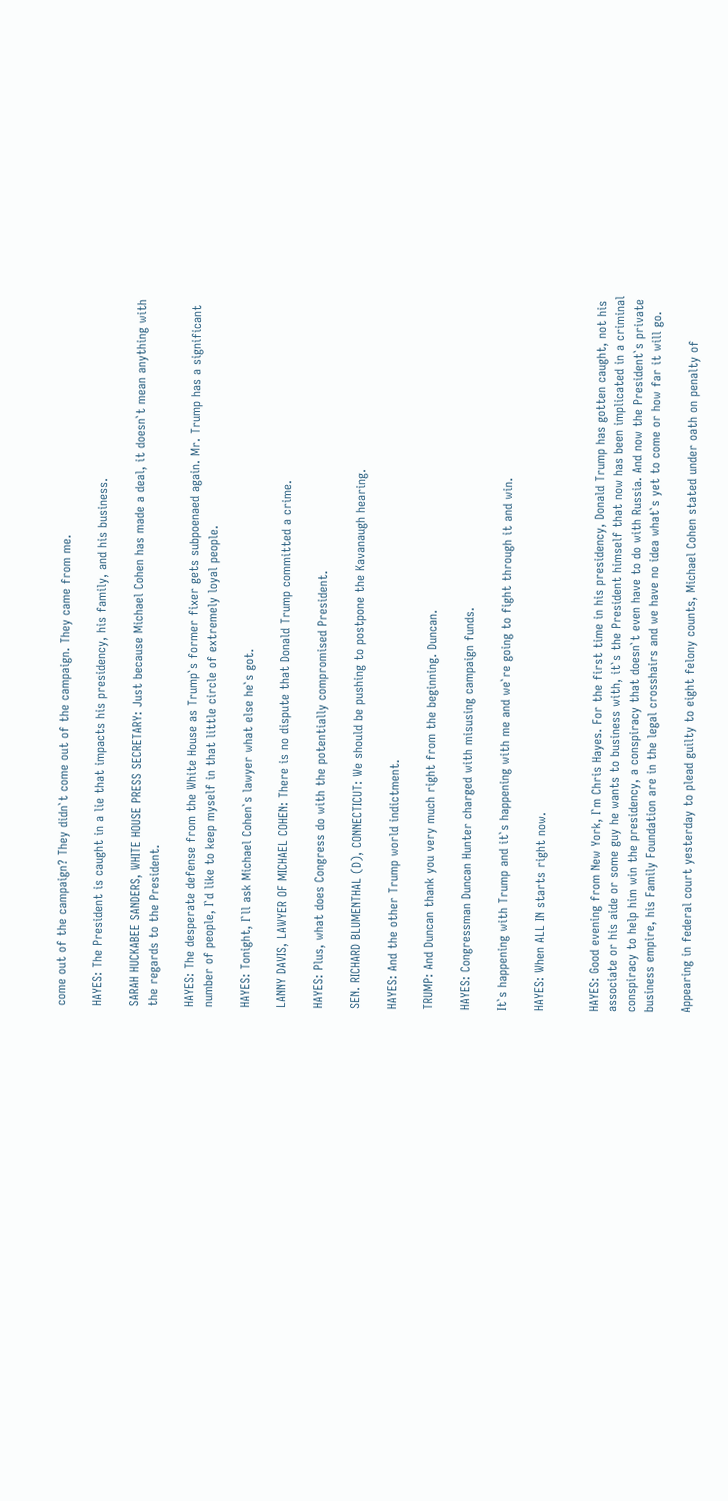come out of the campaign? They didn`t come out of the campaign. They came from me.

HAYES: The President is caught in a lie that impacts his presidency, his family, and his business.

SARAH HUCKABEE SANDERS, WHITE HOUSE PRESS SECRETARY: Just because Michael Cohen has made a deal, it doesn`t mean anything with the regards to the President.

HAYES: The desperate defense from the White House as Trump`s former fixer gets subpoenaed again. Mr. Trump has a significant number of people, I`d like to keep myself in that little circle of extremely loyal people.

HAYES: Tonight, I`ll ask Michael Cohen`s lawyer what else he`s got.

LANNY DAVIS, LAWYER OF MICHAEL COHEN: There is no dispute that Donald Trump committed a crime.

HAYES: Plus, what does Congress do with the potentially compromised President.

SEN. RICHARD BLUMENTHAL (D), CONNECTICUT: We should be pushing to postpone the Kavanaugh hearing.

HAYES: And the other Trump world indictment.

TRUMP: And Duncan thank you very much right from the beginning. Duncan.

HAYES: Congressman Duncan Hunter charged with misusing campaign funds.

It`s happening with Trump and it`s happening with me and we`re going to fight through it and win.

HAYES: When ALL IN starts right now.


HAYES: Good evening from New York, I`m Chris Hayes. For the first time in his presidency, Donald Trump has gotten caught, not his associate or his aide or some guy he wants to business with, it`s the President himself that now has been implicated in a criminal conspiracy to help him win the presidency, a conspiracy that doesn`t even have to do with Russia. And now the President`s private business empire, his Family Foundation are in the legal crosshairs and we have no idea what`s yet to come or how far it will go.

Appearing in federal court yesterday to plead guilty to eight felony counts, Michael Cohen stated under oath on penalty of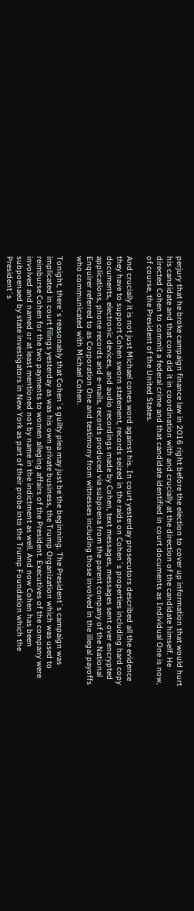perjury that he broke campaign finance law in 2016 right before the election to cover up information that would hurt his candidate and that cone did it in coordination with and crucially at the direction of the candidate himself. He directed Cohen to commit a federal crime and that candidate identified in court documents as Individual One is now, of course, the President of the United States.

And crucially it is not just Michael cones word against his. In court yesterday prosecutors described all the evidence they have to support Cohen sworn statement, records seized in the raids on Cohen`s properties including hard copy documents, electronic devices, and audio recordings made by Cohen, text messages, messages sent over encrypted applications, phone records and e-mails, records produced via subpoena from the parent company of the National Enquirer referred to as Corporation One and testimony from witnesses including those involved in the illegal payoffs who communicated with Michael Cohen.

Tonight, there`s reasonably that Cohen`s guilty plea may just be the beginning. The President`s campaign was implicated in court filings yesterday as was his own private business, the Trump Organization which was used to reimburse Cohen for the two payments to women alleging affairs of the President. Executives of the company were involved and named or at least mentioned not by name in the indictment as well. And now Cohen has been subpoenaed by state investigators in New York as part of their probe into the Trump Foundation which the President`s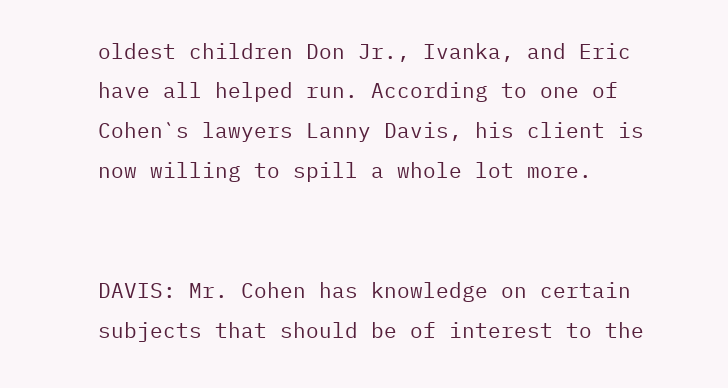oldest children Don Jr., Ivanka, and Eric have all helped run. According to one of Cohen`s lawyers Lanny Davis, his client is now willing to spill a whole lot more.


DAVIS: Mr. Cohen has knowledge on certain subjects that should be of interest to the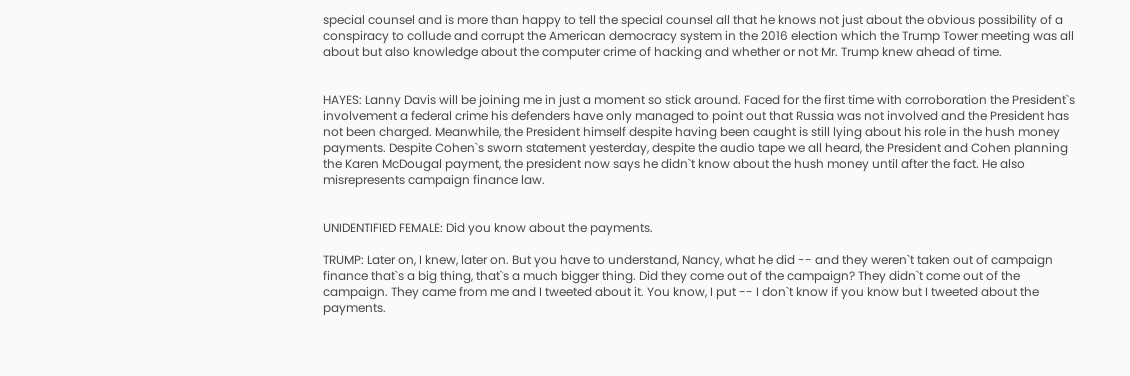special counsel and is more than happy to tell the special counsel all that he knows not just about the obvious possibility of a conspiracy to collude and corrupt the American democracy system in the 2016 election which the Trump Tower meeting was all about but also knowledge about the computer crime of hacking and whether or not Mr. Trump knew ahead of time.


HAYES: Lanny Davis will be joining me in just a moment so stick around. Faced for the first time with corroboration the President`s involvement a federal crime his defenders have only managed to point out that Russia was not involved and the President has not been charged. Meanwhile, the President himself despite having been caught is still lying about his role in the hush money payments. Despite Cohen`s sworn statement yesterday, despite the audio tape we all heard, the President and Cohen planning the Karen McDougal payment, the president now says he didn`t know about the hush money until after the fact. He also misrepresents campaign finance law.


UNIDENTIFIED FEMALE: Did you know about the payments.

TRUMP: Later on, I knew, later on. But you have to understand, Nancy, what he did -- and they weren`t taken out of campaign finance that`s a big thing, that`s a much bigger thing. Did they come out of the campaign? They didn`t come out of the campaign. They came from me and I tweeted about it. You know, I put -- I don`t know if you know but I tweeted about the payments.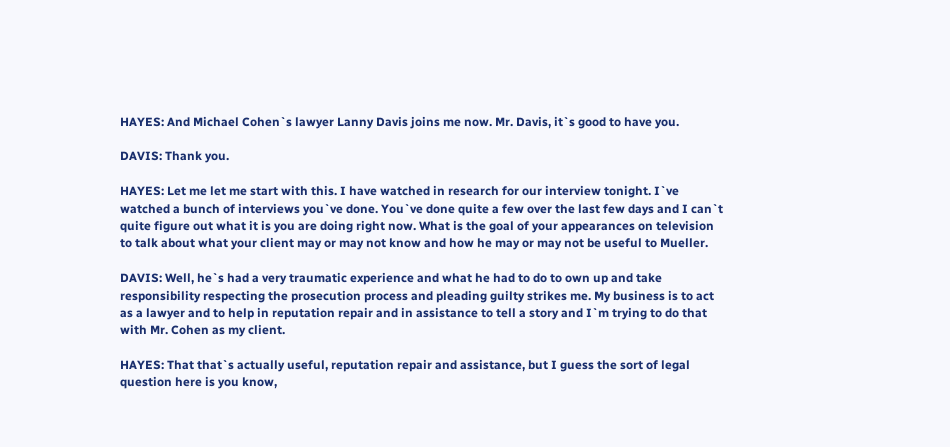HAYES: And Michael Cohen`s lawyer Lanny Davis joins me now. Mr. Davis, it`s good to have you.

DAVIS: Thank you.

HAYES: Let me let me start with this. I have watched in research for our interview tonight. I`ve watched a bunch of interviews you`ve done. You`ve done quite a few over the last few days and I can`t quite figure out what it is you are doing right now. What is the goal of your appearances on television to talk about what your client may or may not know and how he may or may not be useful to Mueller.

DAVIS: Well, he`s had a very traumatic experience and what he had to do to own up and take responsibility respecting the prosecution process and pleading guilty strikes me. My business is to act as a lawyer and to help in reputation repair and in assistance to tell a story and I`m trying to do that with Mr. Cohen as my client.

HAYES: That that`s actually useful, reputation repair and assistance, but I guess the sort of legal question here is you know,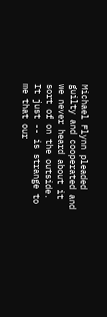Michael Flynn pleaded guilty and cooperated and we never heard about it sort of on the outside. It just -- is strange to me that our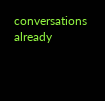conversations already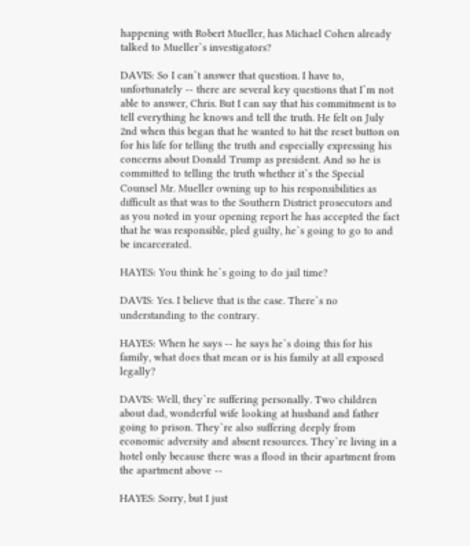happening with Robert Mueller, has Michael Cohen already talked to Mueller`s investigators?

DAVIS: So I can`t answer that question. I have to, unfortunately -- there are several key questions that I`m not able to answer, Chris. But I can say that his commitment is to tell everything he knows and tell the truth. He felt on July 2nd when this began that he wanted to hit the reset button on for his life for telling the truth and especially expressing his concerns about Donald Trump as president. And so he is committed to telling the truth whether it`s the Special Counsel Mr. Mueller owning up to his responsibilities as difficult as that was to the Southern District prosecutors and as you noted in your opening report he has accepted the fact that he was responsible, pled guilty, he`s going to go to and be incarcerated.

HAYES: You think he`s going to do jail time?

DAVIS: Yes. I believe that is the case. There`s no understanding to the contrary.

HAYES: When he says -- he says he`s doing this for his family, what does that mean or is his family at all exposed legally?

DAVIS: Well, they`re suffering personally. Two children about dad, wonderful wife looking at husband and father going to prison. They`re also suffering deeply from economic adversity and absent resources. They`re living in a hotel only because there was a flood in their apartment from the apartment above --

HAYES: Sorry, but I just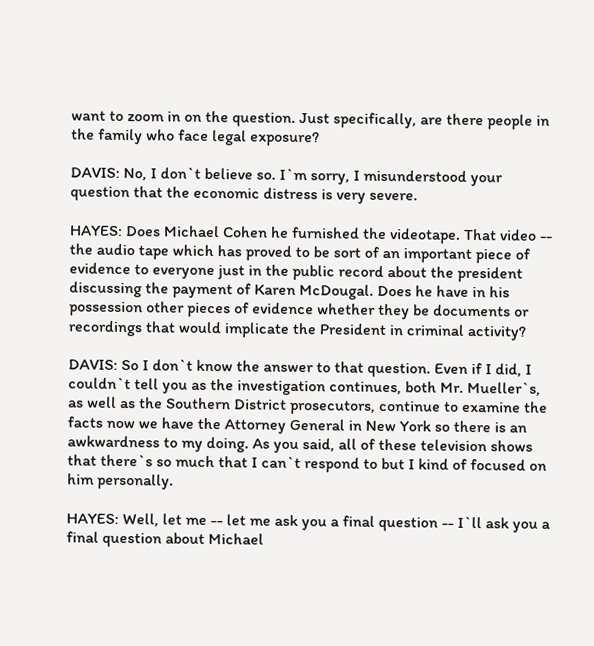want to zoom in on the question. Just specifically, are there people in the family who face legal exposure?

DAVIS: No, I don`t believe so. I`m sorry, I misunderstood your question that the economic distress is very severe.

HAYES: Does Michael Cohen he furnished the videotape. That video -- the audio tape which has proved to be sort of an important piece of evidence to everyone just in the public record about the president discussing the payment of Karen McDougal. Does he have in his possession other pieces of evidence whether they be documents or recordings that would implicate the President in criminal activity?

DAVIS: So I don`t know the answer to that question. Even if I did, I couldn`t tell you as the investigation continues, both Mr. Mueller`s, as well as the Southern District prosecutors, continue to examine the facts now we have the Attorney General in New York so there is an awkwardness to my doing. As you said, all of these television shows that there`s so much that I can`t respond to but I kind of focused on him personally.

HAYES: Well, let me -- let me ask you a final question -- I`ll ask you a final question about Michael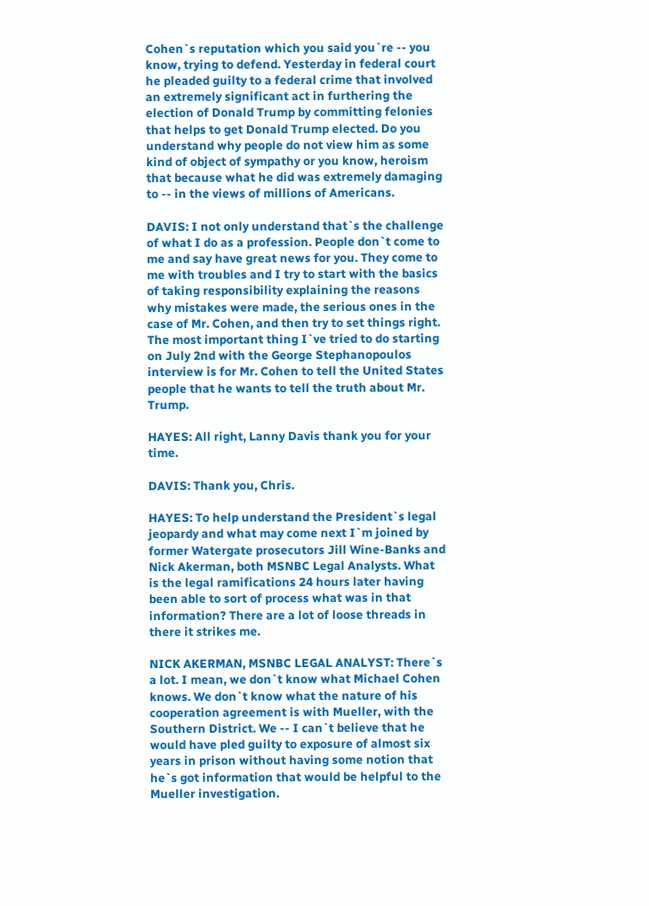Cohen`s reputation which you said you`re -- you know, trying to defend. Yesterday in federal court he pleaded guilty to a federal crime that involved an extremely significant act in furthering the election of Donald Trump by committing felonies that helps to get Donald Trump elected. Do you understand why people do not view him as some kind of object of sympathy or you know, heroism that because what he did was extremely damaging to -- in the views of millions of Americans.

DAVIS: I not only understand that`s the challenge of what I do as a profession. People don`t come to me and say have great news for you. They come to me with troubles and I try to start with the basics of taking responsibility explaining the reasons why mistakes were made, the serious ones in the case of Mr. Cohen, and then try to set things right. The most important thing I`ve tried to do starting on July 2nd with the George Stephanopoulos interview is for Mr. Cohen to tell the United States people that he wants to tell the truth about Mr. Trump.

HAYES: All right, Lanny Davis thank you for your time.

DAVIS: Thank you, Chris.

HAYES: To help understand the President`s legal jeopardy and what may come next I`m joined by former Watergate prosecutors Jill Wine-Banks and Nick Akerman, both MSNBC Legal Analysts. What is the legal ramifications 24 hours later having been able to sort of process what was in that information? There are a lot of loose threads in there it strikes me.

NICK AKERMAN, MSNBC LEGAL ANALYST: There`s a lot. I mean, we don`t know what Michael Cohen knows. We don`t know what the nature of his cooperation agreement is with Mueller, with the Southern District. We -- I can`t believe that he would have pled guilty to exposure of almost six years in prison without having some notion that he`s got information that would be helpful to the Mueller investigation.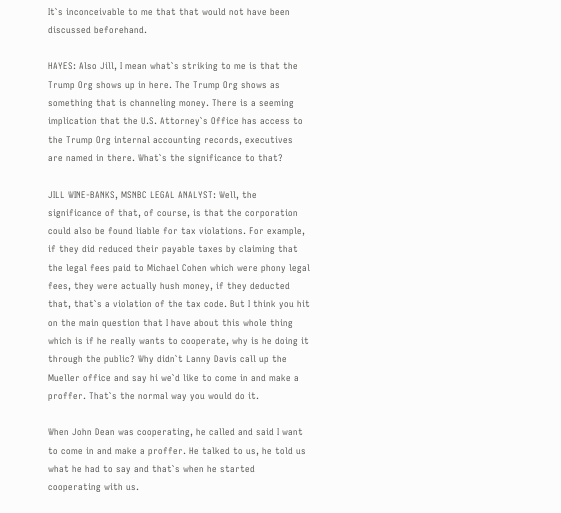It`s inconceivable to me that that would not have been discussed beforehand.

HAYES: Also Jill, I mean what`s striking to me is that the Trump Org shows up in here. The Trump Org shows as something that is channeling money. There is a seeming implication that the U.S. Attorney`s Office has access to the Trump Org internal accounting records, executives are named in there. What`s the significance to that?

JILL WINE-BANKS, MSNBC LEGAL ANALYST: Well, the significance of that, of course, is that the corporation could also be found liable for tax violations. For example, if they did reduced their payable taxes by claiming that the legal fees paid to Michael Cohen which were phony legal fees, they were actually hush money, if they deducted that, that`s a violation of the tax code. But I think you hit on the main question that I have about this whole thing which is if he really wants to cooperate, why is he doing it through the public? Why didn`t Lanny Davis call up the Mueller office and say hi we`d like to come in and make a proffer. That`s the normal way you would do it.

When John Dean was cooperating, he called and said I want to come in and make a proffer. He talked to us, he told us what he had to say and that`s when he started cooperating with us.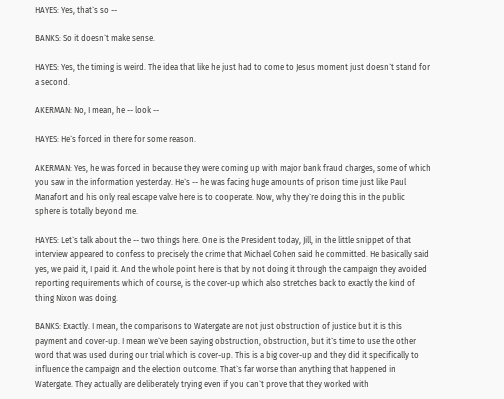HAYES: Yes, that`s so --

BANKS: So it doesn`t make sense.

HAYES: Yes, the timing is weird. The idea that like he just had to come to Jesus moment just doesn`t stand for a second.

AKERMAN: No, I mean, he -- look --

HAYES: He`s forced in there for some reason.

AKERMAN: Yes, he was forced in because they were coming up with major bank fraud charges, some of which you saw in the information yesterday. He`s -- he was facing huge amounts of prison time just like Paul Manafort and his only real escape valve here is to cooperate. Now, why they`re doing this in the public sphere is totally beyond me.

HAYES: Let`s talk about the -- two things here. One is the President today, Jill, in the little snippet of that interview appeared to confess to precisely the crime that Michael Cohen said he committed. He basically said yes, we paid it, I paid it. And the whole point here is that by not doing it through the campaign they avoided reporting requirements which of course, is the cover-up which also stretches back to exactly the kind of thing Nixon was doing.

BANKS: Exactly. I mean, the comparisons to Watergate are not just obstruction of justice but it is this payment and cover-up. I mean we`ve been saying obstruction, obstruction, but it`s time to use the other word that was used during our trial which is cover-up. This is a big cover-up and they did it specifically to influence the campaign and the election outcome. That`s far worse than anything that happened in Watergate. They actually are deliberately trying even if you can`t prove that they worked with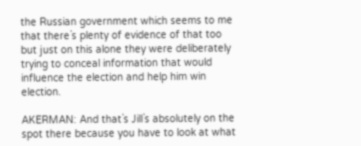the Russian government which seems to me that there`s plenty of evidence of that too but just on this alone they were deliberately trying to conceal information that would influence the election and help him win election.

AKERMAN: And that`s Jill`s absolutely on the spot there because you have to look at what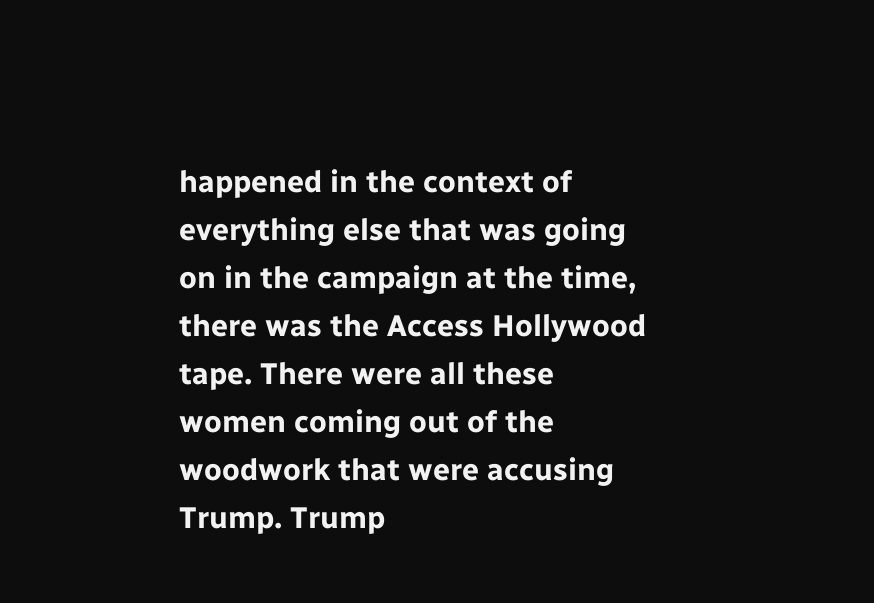happened in the context of everything else that was going on in the campaign at the time, there was the Access Hollywood tape. There were all these women coming out of the woodwork that were accusing Trump. Trump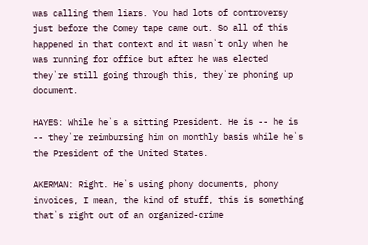was calling them liars. You had lots of controversy just before the Comey tape came out. So all of this happened in that context and it wasn`t only when he was running for office but after he was elected they`re still going through this, they`re phoning up document.

HAYES: While he`s a sitting President. He is -- he is -- they`re reimbursing him on monthly basis while he`s the President of the United States.

AKERMAN: Right. He`s using phony documents, phony invoices, I mean, the kind of stuff, this is something that`s right out of an organized-crime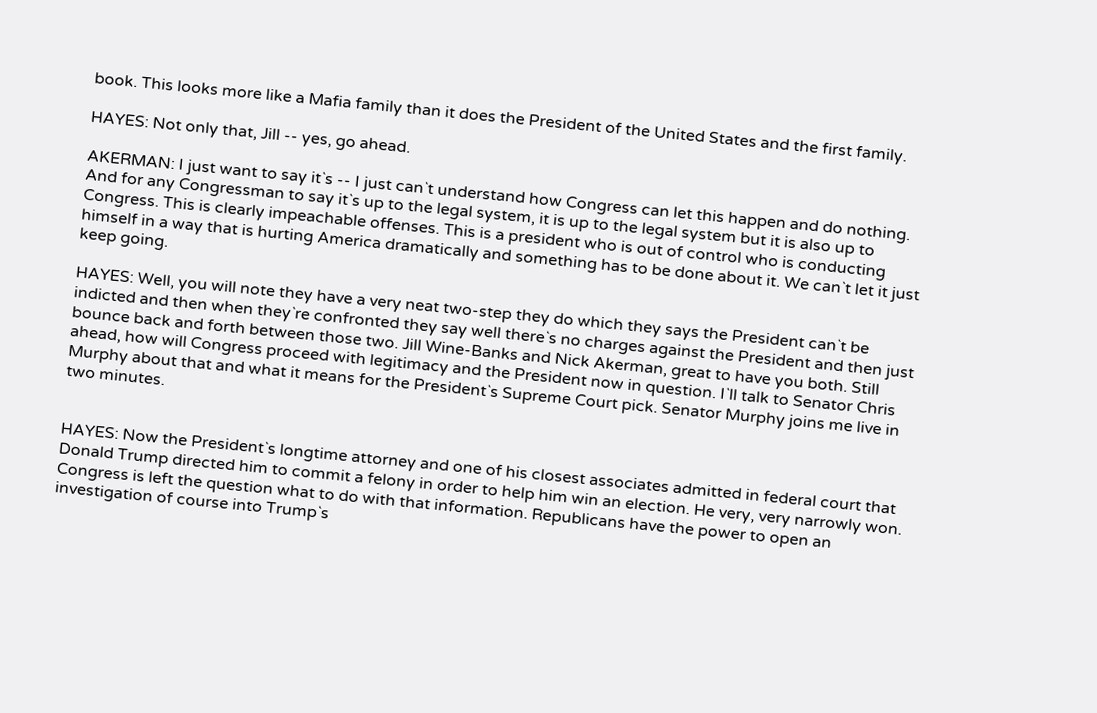book. This looks more like a Mafia family than it does the President of the United States and the first family.

HAYES: Not only that, Jill -- yes, go ahead.

AKERMAN: I just want to say it`s -- I just can`t understand how Congress can let this happen and do nothing. And for any Congressman to say it`s up to the legal system, it is up to the legal system but it is also up to Congress. This is clearly impeachable offenses. This is a president who is out of control who is conducting himself in a way that is hurting America dramatically and something has to be done about it. We can`t let it just keep going.

HAYES: Well, you will note they have a very neat two-step they do which they says the President can`t be indicted and then when they`re confronted they say well there`s no charges against the President and then just bounce back and forth between those two. Jill Wine-Banks and Nick Akerman, great to have you both. Still ahead, how will Congress proceed with legitimacy and the President now in question. I`ll talk to Senator Chris Murphy about that and what it means for the President`s Supreme Court pick. Senator Murphy joins me live in two minutes.


HAYES: Now the President`s longtime attorney and one of his closest associates admitted in federal court that Donald Trump directed him to commit a felony in order to help him win an election. He very, very narrowly won. Congress is left the question what to do with that information. Republicans have the power to open an investigation of course into Trump`s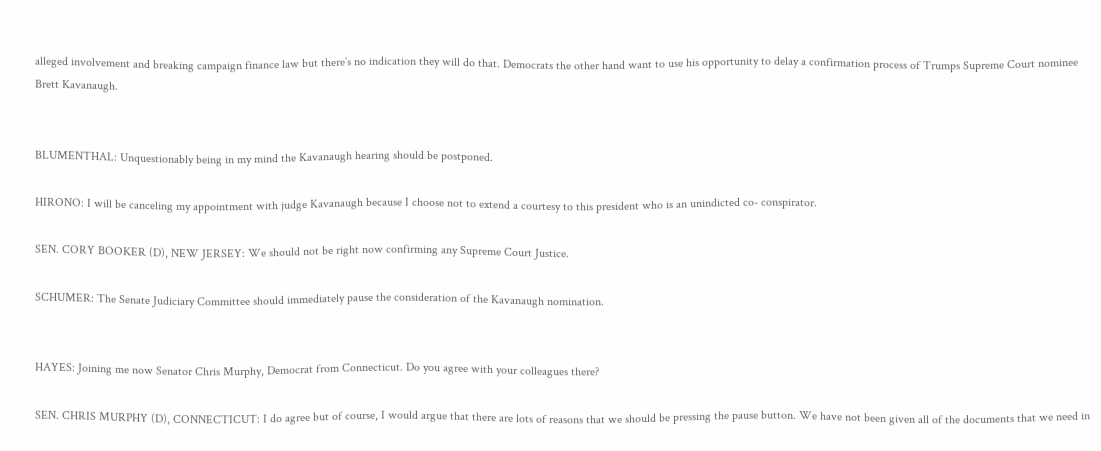alleged involvement and breaking campaign finance law but there`s no indication they will do that. Democrats the other hand want to use his opportunity to delay a confirmation process of Trumps Supreme Court nominee Brett Kavanaugh.


BLUMENTHAL: Unquestionably being in my mind the Kavanaugh hearing should be postponed.

HIRONO: I will be canceling my appointment with judge Kavanaugh because I choose not to extend a courtesy to this president who is an unindicted co- conspirator.

SEN. CORY BOOKER (D), NEW JERSEY: We should not be right now confirming any Supreme Court Justice.

SCHUMER: The Senate Judiciary Committee should immediately pause the consideration of the Kavanaugh nomination.


HAYES: Joining me now Senator Chris Murphy, Democrat from Connecticut. Do you agree with your colleagues there?

SEN. CHRIS MURPHY (D), CONNECTICUT: I do agree but of course, I would argue that there are lots of reasons that we should be pressing the pause button. We have not been given all of the documents that we need in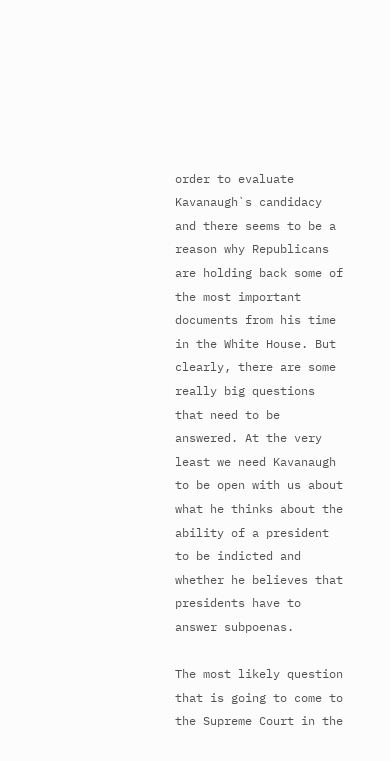order to evaluate Kavanaugh`s candidacy and there seems to be a reason why Republicans are holding back some of the most important documents from his time in the White House. But clearly, there are some really big questions that need to be answered. At the very least we need Kavanaugh to be open with us about what he thinks about the ability of a president to be indicted and whether he believes that presidents have to answer subpoenas.

The most likely question that is going to come to the Supreme Court in the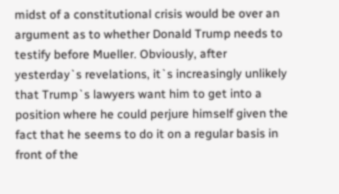midst of a constitutional crisis would be over an argument as to whether Donald Trump needs to testify before Mueller. Obviously, after yesterday`s revelations, it`s increasingly unlikely that Trump`s lawyers want him to get into a position where he could perjure himself given the fact that he seems to do it on a regular basis in front of the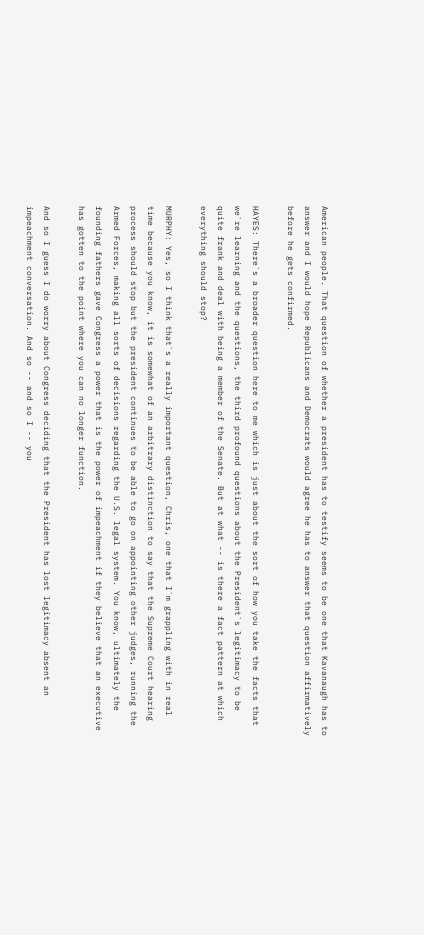American people. That question of whether a president has to testify seems to be one that Kavanaugh has to answer and I would hope Republicans and Democrats would agree he has to answer that question affirmatively before he gets confirmed.

HAYES: There`s a broader question here to me which is just about the sort of how you take the facts that we`re learning and the questions, the third profound questions about the President`s legitimacy to be quite frank and deal with being a member of the Senate. But at what -- is there a fact pattern at which everything should stop?

MURPHY: Yes, so I think that`s a really important question, Chris, one that I`m grappling with in real time because you know, it is somewhat of an arbitrary distinction to say that the Supreme Court hearing process should stop but the president continues to be able to go on appointing other judges, running the Armed Forces, making all sorts of decisions regarding the U.S. legal system. You know, ultimately the founding fathers gave Congress a power that is the power of impeachment if they believe that an executive has gotten to the point where you can no longer function.

And so I guess I do worry about Congress deciding that the President has lost legitimacy absent an impeachment conversation. And so -- and so I -- you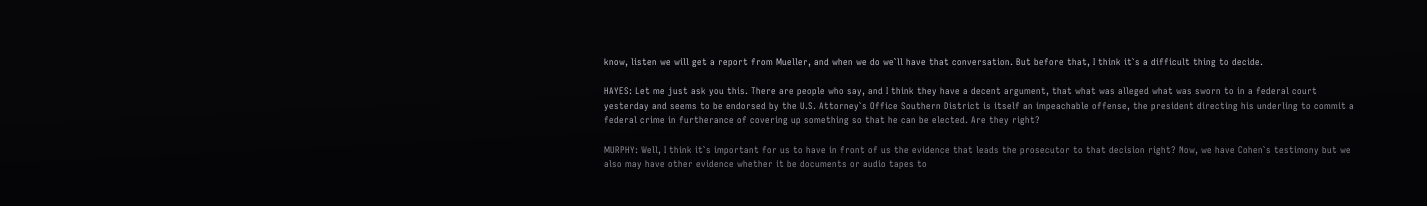know, listen we will get a report from Mueller, and when we do we`ll have that conversation. But before that, I think it`s a difficult thing to decide.

HAYES: Let me just ask you this. There are people who say, and I think they have a decent argument, that what was alleged what was sworn to in a federal court yesterday and seems to be endorsed by the U.S. Attorney`s Office Southern District is itself an impeachable offense, the president directing his underling to commit a federal crime in furtherance of covering up something so that he can be elected. Are they right?

MURPHY: Well, I think it`s important for us to have in front of us the evidence that leads the prosecutor to that decision right? Now, we have Cohen`s testimony but we also may have other evidence whether it be documents or audio tapes to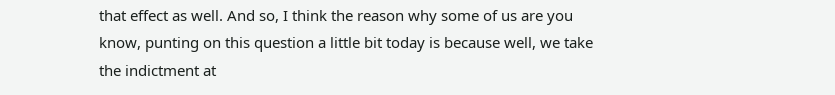that effect as well. And so, I think the reason why some of us are you know, punting on this question a little bit today is because well, we take the indictment at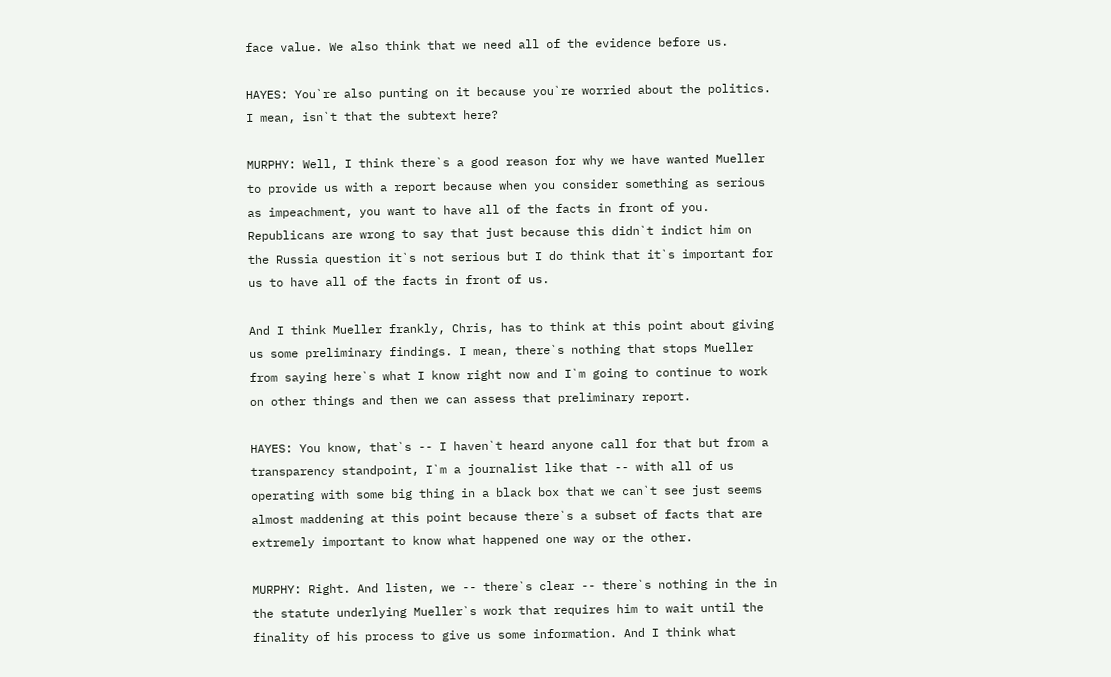face value. We also think that we need all of the evidence before us.

HAYES: You`re also punting on it because you`re worried about the politics. I mean, isn`t that the subtext here?

MURPHY: Well, I think there`s a good reason for why we have wanted Mueller to provide us with a report because when you consider something as serious as impeachment, you want to have all of the facts in front of you. Republicans are wrong to say that just because this didn`t indict him on the Russia question it`s not serious but I do think that it`s important for us to have all of the facts in front of us.

And I think Mueller frankly, Chris, has to think at this point about giving us some preliminary findings. I mean, there`s nothing that stops Mueller from saying here`s what I know right now and I`m going to continue to work on other things and then we can assess that preliminary report.

HAYES: You know, that`s -- I haven`t heard anyone call for that but from a transparency standpoint, I`m a journalist like that -- with all of us operating with some big thing in a black box that we can`t see just seems almost maddening at this point because there`s a subset of facts that are extremely important to know what happened one way or the other.

MURPHY: Right. And listen, we -- there`s clear -- there`s nothing in the in the statute underlying Mueller`s work that requires him to wait until the finality of his process to give us some information. And I think what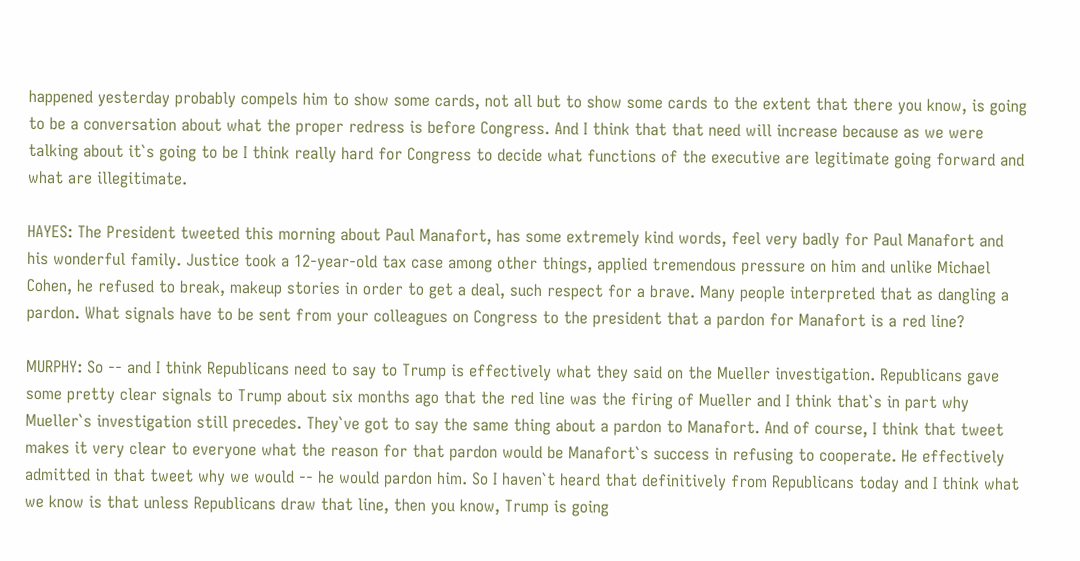happened yesterday probably compels him to show some cards, not all but to show some cards to the extent that there you know, is going to be a conversation about what the proper redress is before Congress. And I think that that need will increase because as we were talking about it`s going to be I think really hard for Congress to decide what functions of the executive are legitimate going forward and what are illegitimate.

HAYES: The President tweeted this morning about Paul Manafort, has some extremely kind words, feel very badly for Paul Manafort and his wonderful family. Justice took a 12-year-old tax case among other things, applied tremendous pressure on him and unlike Michael Cohen, he refused to break, makeup stories in order to get a deal, such respect for a brave. Many people interpreted that as dangling a pardon. What signals have to be sent from your colleagues on Congress to the president that a pardon for Manafort is a red line?

MURPHY: So -- and I think Republicans need to say to Trump is effectively what they said on the Mueller investigation. Republicans gave some pretty clear signals to Trump about six months ago that the red line was the firing of Mueller and I think that`s in part why Mueller`s investigation still precedes. They`ve got to say the same thing about a pardon to Manafort. And of course, I think that tweet makes it very clear to everyone what the reason for that pardon would be Manafort`s success in refusing to cooperate. He effectively admitted in that tweet why we would -- he would pardon him. So I haven`t heard that definitively from Republicans today and I think what we know is that unless Republicans draw that line, then you know, Trump is going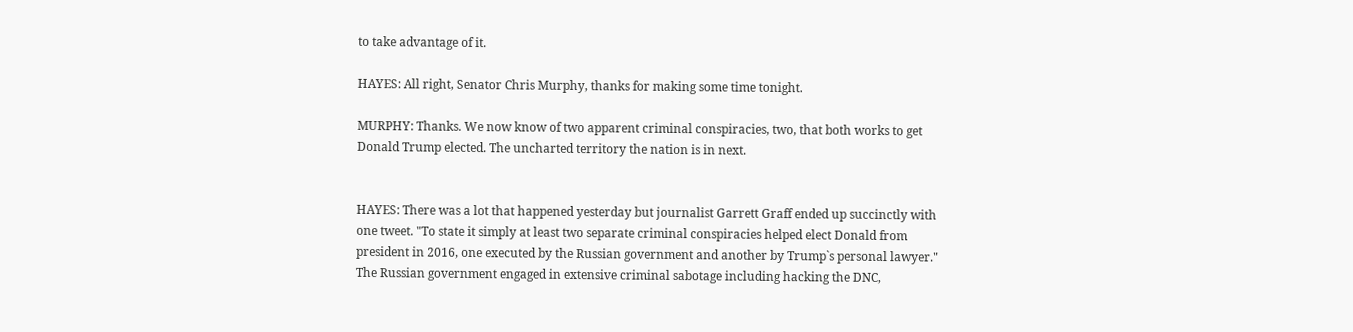to take advantage of it.

HAYES: All right, Senator Chris Murphy, thanks for making some time tonight.

MURPHY: Thanks. We now know of two apparent criminal conspiracies, two, that both works to get Donald Trump elected. The uncharted territory the nation is in next.


HAYES: There was a lot that happened yesterday but journalist Garrett Graff ended up succinctly with one tweet. "To state it simply at least two separate criminal conspiracies helped elect Donald from president in 2016, one executed by the Russian government and another by Trump`s personal lawyer." The Russian government engaged in extensive criminal sabotage including hacking the DNC,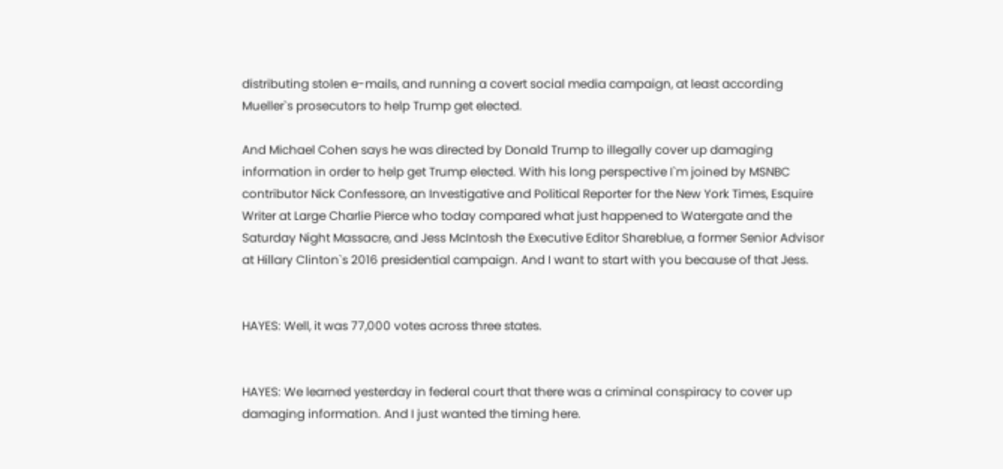distributing stolen e-mails, and running a covert social media campaign, at least according Mueller`s prosecutors to help Trump get elected.

And Michael Cohen says he was directed by Donald Trump to illegally cover up damaging information in order to help get Trump elected. With his long perspective I`m joined by MSNBC contributor Nick Confessore, an Investigative and Political Reporter for the New York Times, Esquire Writer at Large Charlie Pierce who today compared what just happened to Watergate and the Saturday Night Massacre, and Jess McIntosh the Executive Editor Shareblue, a former Senior Advisor at Hillary Clinton`s 2016 presidential campaign. And I want to start with you because of that Jess.


HAYES: Well, it was 77,000 votes across three states.


HAYES: We learned yesterday in federal court that there was a criminal conspiracy to cover up damaging information. And I just wanted the timing here.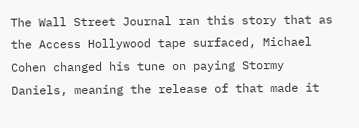The Wall Street Journal ran this story that as the Access Hollywood tape surfaced, Michael Cohen changed his tune on paying Stormy Daniels, meaning the release of that made it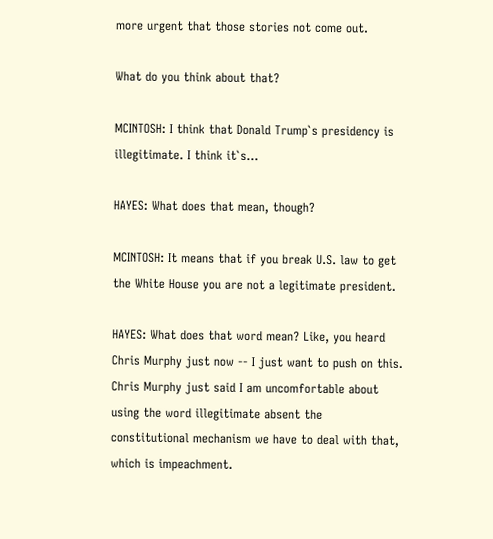more urgent that those stories not come out.

What do you think about that?

MCINTOSH: I think that Donald Trump`s presidency is illegitimate. I think it`s...

HAYES: What does that mean, though?

MCINTOSH: It means that if you break U.S. law to get the White House you are not a legitimate president.

HAYES: What does that word mean? Like, you heard Chris Murphy just now -- I just want to push on this. Chris Murphy just said I am uncomfortable about using the word illegitimate absent the constitutional mechanism we have to deal with that, which is impeachment.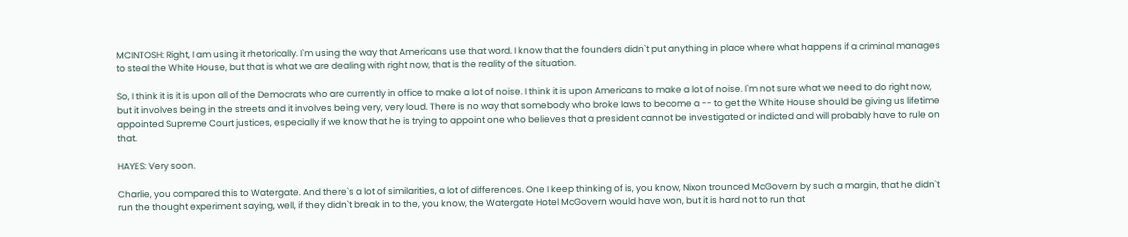MCINTOSH: Right, I am using it rhetorically. I`m using the way that Americans use that word. I know that the founders didn`t put anything in place where what happens if a criminal manages to steal the White House, but that is what we are dealing with right now, that is the reality of the situation.

So, I think it is it is upon all of the Democrats who are currently in office to make a lot of noise. I think it is upon Americans to make a lot of noise. I`m not sure what we need to do right now, but it involves being in the streets and it involves being very, very loud. There is no way that somebody who broke laws to become a -- to get the White House should be giving us lifetime appointed Supreme Court justices, especially if we know that he is trying to appoint one who believes that a president cannot be investigated or indicted and will probably have to rule on that.

HAYES: Very soon.

Charlie, you compared this to Watergate. And there`s a lot of similarities, a lot of differences. One I keep thinking of is, you know, Nixon trounced McGovern by such a margin, that he didn`t run the thought experiment saying, well, if they didn`t break in to the, you know, the Watergate Hotel McGovern would have won, but it is hard not to run that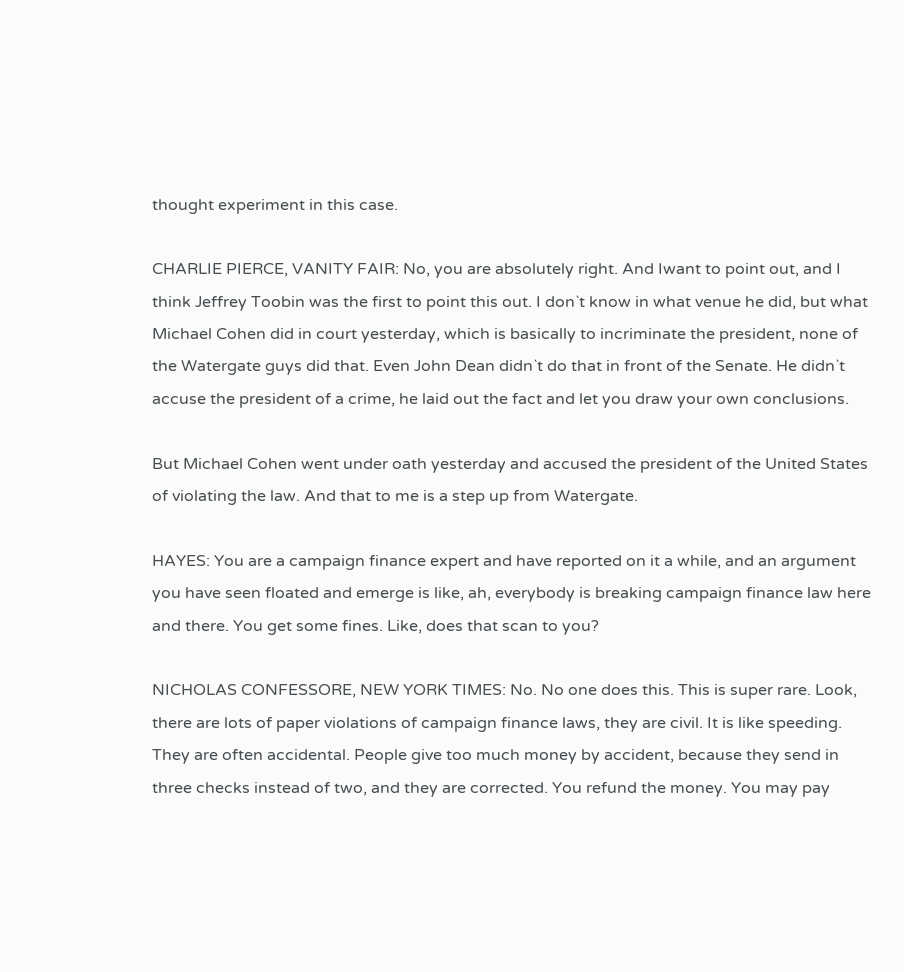thought experiment in this case.

CHARLIE PIERCE, VANITY FAIR: No, you are absolutely right. And Iwant to point out, and I think Jeffrey Toobin was the first to point this out. I don`t know in what venue he did, but what Michael Cohen did in court yesterday, which is basically to incriminate the president, none of the Watergate guys did that. Even John Dean didn`t do that in front of the Senate. He didn`t accuse the president of a crime, he laid out the fact and let you draw your own conclusions.

But Michael Cohen went under oath yesterday and accused the president of the United States of violating the law. And that to me is a step up from Watergate.

HAYES: You are a campaign finance expert and have reported on it a while, and an argument you have seen floated and emerge is like, ah, everybody is breaking campaign finance law here and there. You get some fines. Like, does that scan to you?

NICHOLAS CONFESSORE, NEW YORK TIMES: No. No one does this. This is super rare. Look, there are lots of paper violations of campaign finance laws, they are civil. It is like speeding. They are often accidental. People give too much money by accident, because they send in three checks instead of two, and they are corrected. You refund the money. You may pay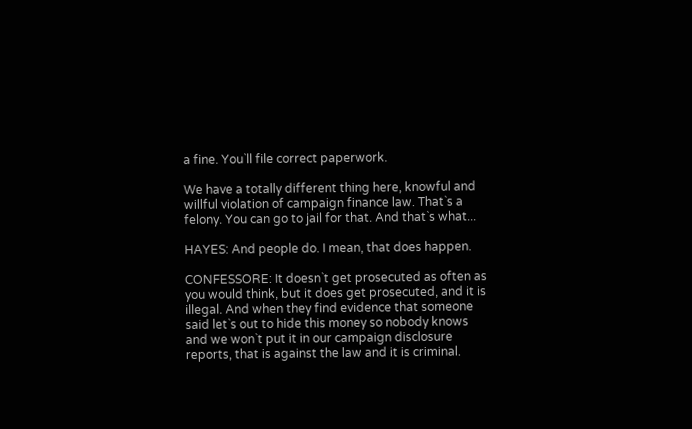a fine. You`ll file correct paperwork.

We have a totally different thing here, knowful and willful violation of campaign finance law. That`s a felony. You can go to jail for that. And that`s what...

HAYES: And people do. I mean, that does happen.

CONFESSORE: It doesn`t get prosecuted as often as you would think, but it does get prosecuted, and it is illegal. And when they find evidence that someone said let`s out to hide this money so nobody knows and we won`t put it in our campaign disclosure reports, that is against the law and it is criminal.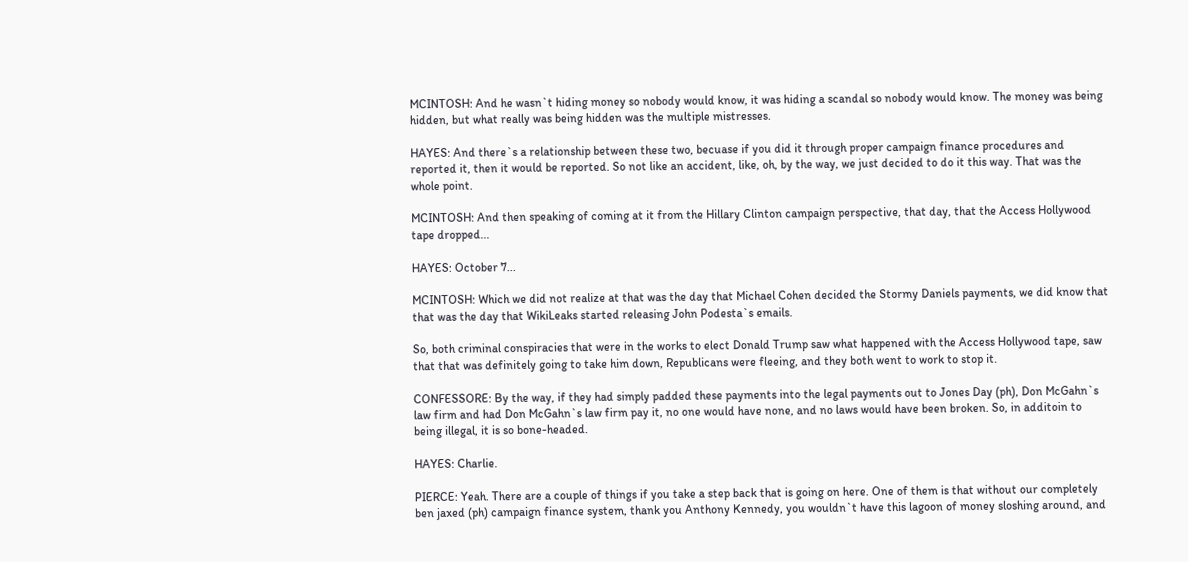MCINTOSH: And he wasn`t hiding money so nobody would know, it was hiding a scandal so nobody would know. The money was being hidden, but what really was being hidden was the multiple mistresses.

HAYES: And there`s a relationship between these two, becuase if you did it through proper campaign finance procedures and reported it, then it would be reported. So not like an accident, like, oh, by the way, we just decided to do it this way. That was the whole point.

MCINTOSH: And then speaking of coming at it from the Hillary Clinton campaign perspective, that day, that the Access Hollywood tape dropped...

HAYES: October 7...

MCINTOSH: Which we did not realize at that was the day that Michael Cohen decided the Stormy Daniels payments, we did know that that was the day that WikiLeaks started releasing John Podesta`s emails.

So, both criminal conspiracies that were in the works to elect Donald Trump saw what happened with the Access Hollywood tape, saw that that was definitely going to take him down, Republicans were fleeing, and they both went to work to stop it.

CONFESSORE: By the way, if they had simply padded these payments into the legal payments out to Jones Day (ph), Don McGahn`s law firm and had Don McGahn`s law firm pay it, no one would have none, and no laws would have been broken. So, in additoin to being illegal, it is so bone-headed.

HAYES: Charlie.

PIERCE: Yeah. There are a couple of things if you take a step back that is going on here. One of them is that without our completely ben jaxed (ph) campaign finance system, thank you Anthony Kennedy, you wouldn`t have this lagoon of money sloshing around, and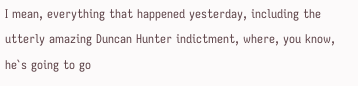I mean, everything that happened yesterday, including the utterly amazing Duncan Hunter indictment, where, you know, he`s going to go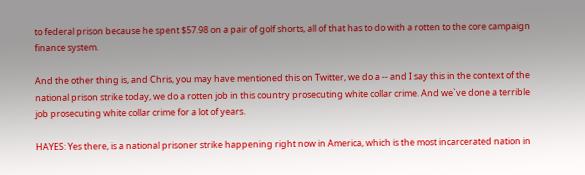to federal prison because he spent $57.98 on a pair of golf shorts, all of that has to do with a rotten to the core campaign finance system.

And the other thing is, and Chris, you may have mentioned this on Twitter, we do a -- and I say this in the context of the national prison strike today, we do a rotten job in this country prosecuting white collar crime. And we`ve done a terrible job prosecuting white collar crime for a lot of years.

HAYES: Yes there, is a national prisoner strike happening right now in America, which is the most incarcerated nation in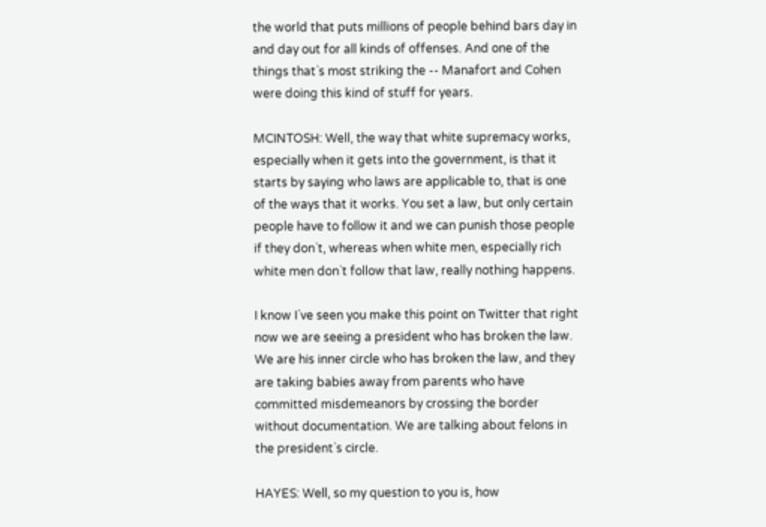the world that puts millions of people behind bars day in and day out for all kinds of offenses. And one of the things that`s most striking the -- Manafort and Cohen were doing this kind of stuff for years.

MCINTOSH: Well, the way that white supremacy works, especially when it gets into the government, is that it starts by saying who laws are applicable to, that is one of the ways that it works. You set a law, but only certain people have to follow it and we can punish those people if they don`t, whereas when white men, especially rich white men don`t follow that law, really nothing happens.

I know I`ve seen you make this point on Twitter that right now we are seeing a president who has broken the law. We are his inner circle who has broken the law, and they are taking babies away from parents who have committed misdemeanors by crossing the border without documentation. We are talking about felons in the president`s circle.

HAYES: Well, so my question to you is, how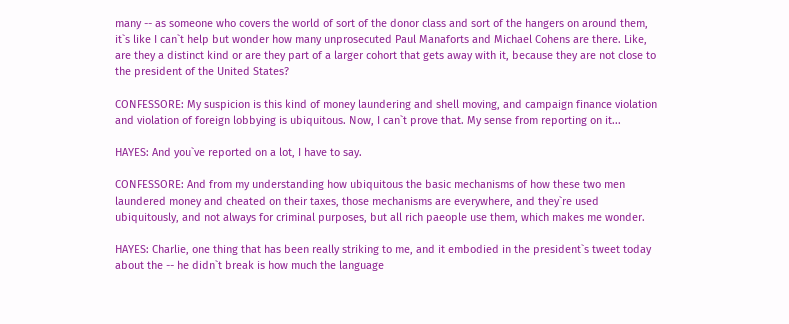many -- as someone who covers the world of sort of the donor class and sort of the hangers on around them, it`s like I can`t help but wonder how many unprosecuted Paul Manaforts and Michael Cohens are there. Like, are they a distinct kind or are they part of a larger cohort that gets away with it, because they are not close to the president of the United States?

CONFESSORE: My suspicion is this kind of money laundering and shell moving, and campaign finance violation and violation of foreign lobbying is ubiquitous. Now, I can`t prove that. My sense from reporting on it...

HAYES: And you`ve reported on a lot, I have to say.

CONFESSORE: And from my understanding how ubiquitous the basic mechanisms of how these two men laundered money and cheated on their taxes, those mechanisms are everywhere, and they`re used ubiquitously, and not always for criminal purposes, but all rich paeople use them, which makes me wonder.

HAYES: Charlie, one thing that has been really striking to me, and it embodied in the president`s tweet today about the -- he didn`t break is how much the language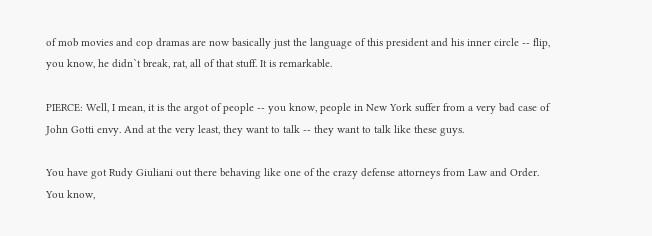of mob movies and cop dramas are now basically just the language of this president and his inner circle -- flip, you know, he didn`t break, rat, all of that stuff. It is remarkable.

PIERCE: Well, I mean, it is the argot of people -- you know, people in New York suffer from a very bad case of John Gotti envy. And at the very least, they want to talk -- they want to talk like these guys.

You have got Rudy Giuliani out there behaving like one of the crazy defense attorneys from Law and Order. You know,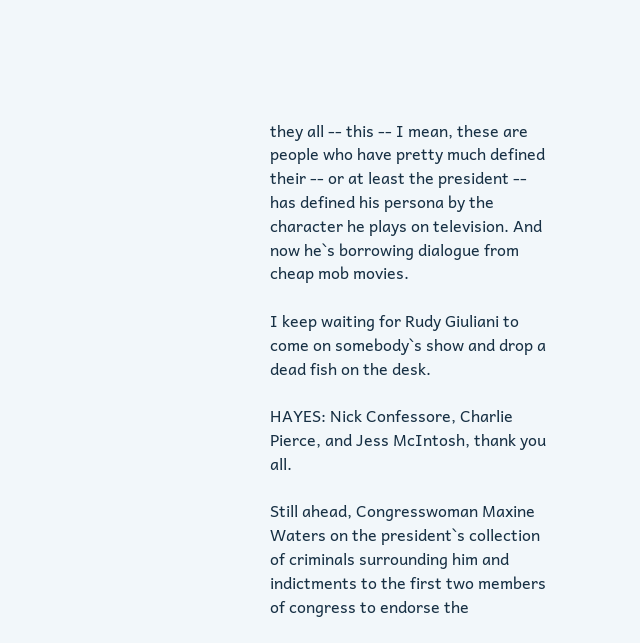they all -- this -- I mean, these are people who have pretty much defined their -- or at least the president -- has defined his persona by the character he plays on television. And now he`s borrowing dialogue from cheap mob movies.

I keep waiting for Rudy Giuliani to come on somebody`s show and drop a dead fish on the desk.

HAYES: Nick Confessore, Charlie Pierce, and Jess McIntosh, thank you all.

Still ahead, Congresswoman Maxine Waters on the president`s collection of criminals surrounding him and indictments to the first two members of congress to endorse the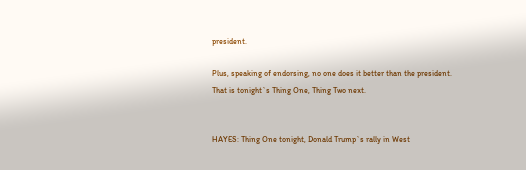president.

Plus, speaking of endorsing, no one does it better than the president. That is tonight`s Thing One, Thing Two next.


HAYES: Thing One tonight, Donald Trump`s rally in West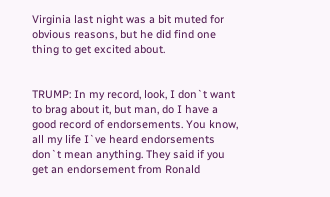Virginia last night was a bit muted for obvious reasons, but he did find one thing to get excited about.


TRUMP: In my record, look, I don`t want to brag about it, but man, do I have a good record of endorsements. You know, all my life I`ve heard endorsements don`t mean anything. They said if you get an endorsement from Ronald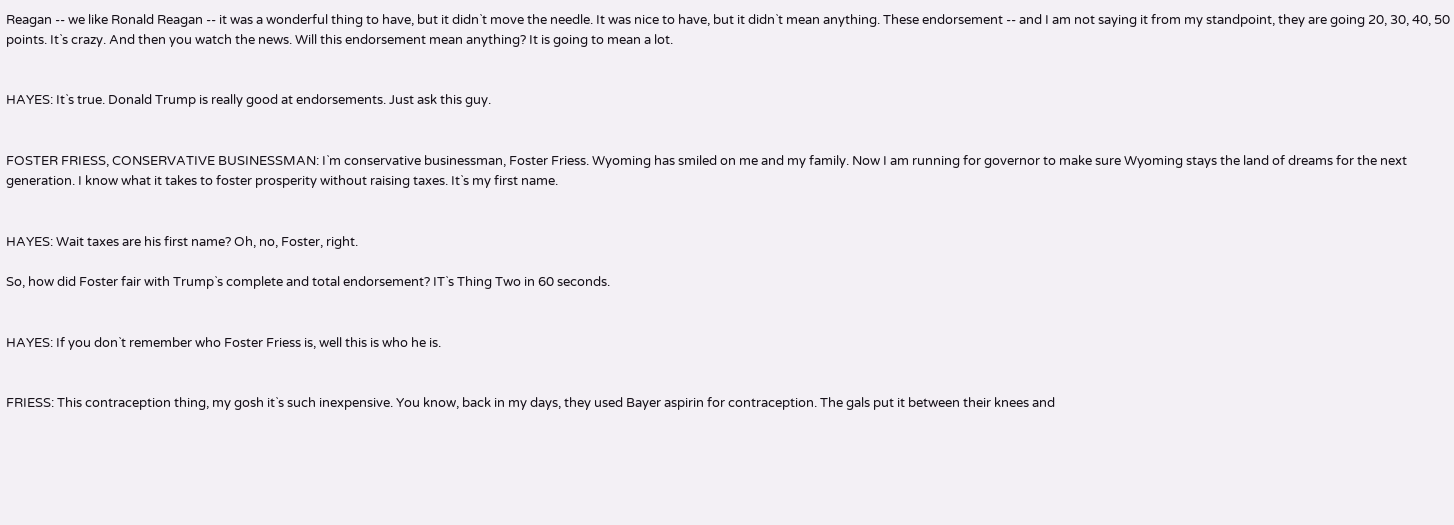Reagan -- we like Ronald Reagan -- it was a wonderful thing to have, but it didn`t move the needle. It was nice to have, but it didn`t mean anything. These endorsement -- and I am not saying it from my standpoint, they are going 20, 30, 40, 50 points. It`s crazy. And then you watch the news. Will this endorsement mean anything? It is going to mean a lot.


HAYES: It`s true. Donald Trump is really good at endorsements. Just ask this guy.


FOSTER FRIESS, CONSERVATIVE BUSINESSMAN: I`m conservative businessman, Foster Friess. Wyoming has smiled on me and my family. Now I am running for governor to make sure Wyoming stays the land of dreams for the next generation. I know what it takes to foster prosperity without raising taxes. It`s my first name.


HAYES: Wait taxes are his first name? Oh, no, Foster, right.

So, how did Foster fair with Trump`s complete and total endorsement? IT`s Thing Two in 60 seconds.


HAYES: If you don`t remember who Foster Friess is, well this is who he is.


FRIESS: This contraception thing, my gosh it`s such inexpensive. You know, back in my days, they used Bayer aspirin for contraception. The gals put it between their knees and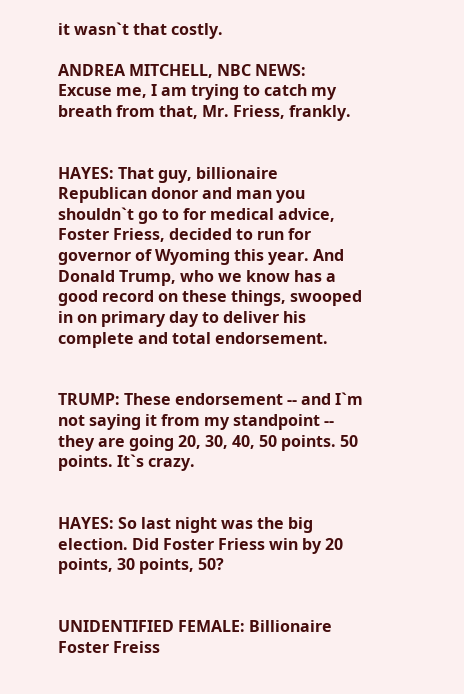it wasn`t that costly.

ANDREA MITCHELL, NBC NEWS: Excuse me, I am trying to catch my breath from that, Mr. Friess, frankly.


HAYES: That guy, billionaire Republican donor and man you shouldn`t go to for medical advice, Foster Friess, decided to run for governor of Wyoming this year. And Donald Trump, who we know has a good record on these things, swooped in on primary day to deliver his complete and total endorsement.


TRUMP: These endorsement -- and I`m not saying it from my standpoint -- they are going 20, 30, 40, 50 points. 50 points. It`s crazy.


HAYES: So last night was the big election. Did Foster Friess win by 20 points, 30 points, 50?


UNIDENTIFIED FEMALE: Billionaire Foster Freiss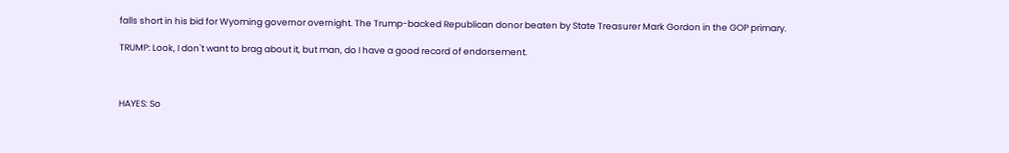falls short in his bid for Wyoming governor overnight. The Trump-backed Republican donor beaten by State Treasurer Mark Gordon in the GOP primary.

TRUMP: Look, I don`t want to brag about it, but man, do I have a good record of endorsement.



HAYES: So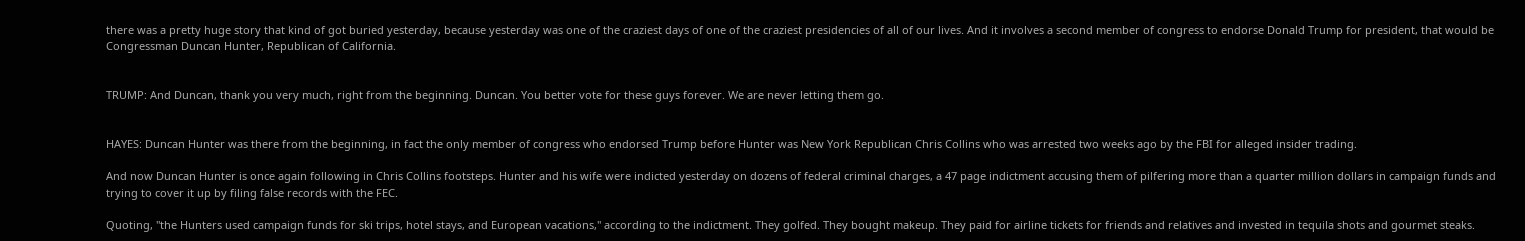there was a pretty huge story that kind of got buried yesterday, because yesterday was one of the craziest days of one of the craziest presidencies of all of our lives. And it involves a second member of congress to endorse Donald Trump for president, that would be Congressman Duncan Hunter, Republican of California.


TRUMP: And Duncan, thank you very much, right from the beginning. Duncan. You better vote for these guys forever. We are never letting them go.


HAYES: Duncan Hunter was there from the beginning, in fact the only member of congress who endorsed Trump before Hunter was New York Republican Chris Collins who was arrested two weeks ago by the FBI for alleged insider trading.

And now Duncan Hunter is once again following in Chris Collins footsteps. Hunter and his wife were indicted yesterday on dozens of federal criminal charges, a 47 page indictment accusing them of pilfering more than a quarter million dollars in campaign funds and trying to cover it up by filing false records with the FEC.

Quoting, "the Hunters used campaign funds for ski trips, hotel stays, and European vacations," according to the indictment. They golfed. They bought makeup. They paid for airline tickets for friends and relatives and invested in tequila shots and gourmet steaks.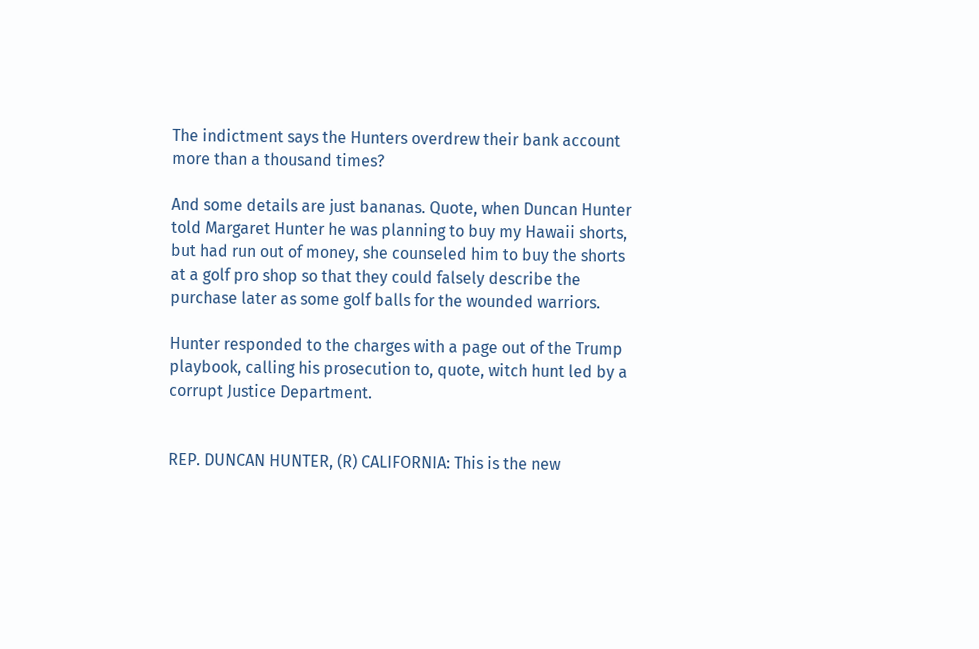The indictment says the Hunters overdrew their bank account more than a thousand times?

And some details are just bananas. Quote, when Duncan Hunter told Margaret Hunter he was planning to buy my Hawaii shorts, but had run out of money, she counseled him to buy the shorts at a golf pro shop so that they could falsely describe the purchase later as some golf balls for the wounded warriors.

Hunter responded to the charges with a page out of the Trump playbook, calling his prosecution to, quote, witch hunt led by a corrupt Justice Department.


REP. DUNCAN HUNTER, (R) CALIFORNIA: This is the new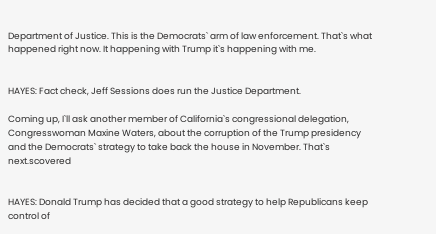Department of Justice. This is the Democrats` arm of law enforcement. That`s what happened right now. It happening with Trump it`s happening with me.


HAYES: Fact check, Jeff Sessions does run the Justice Department.

Coming up, I`ll ask another member of California`s congressional delegation, Congresswoman Maxine Waters, about the corruption of the Trump presidency and the Democrats` strategy to take back the house in November. That`s next.scovered


HAYES: Donald Trump has decided that a good strategy to help Republicans keep control of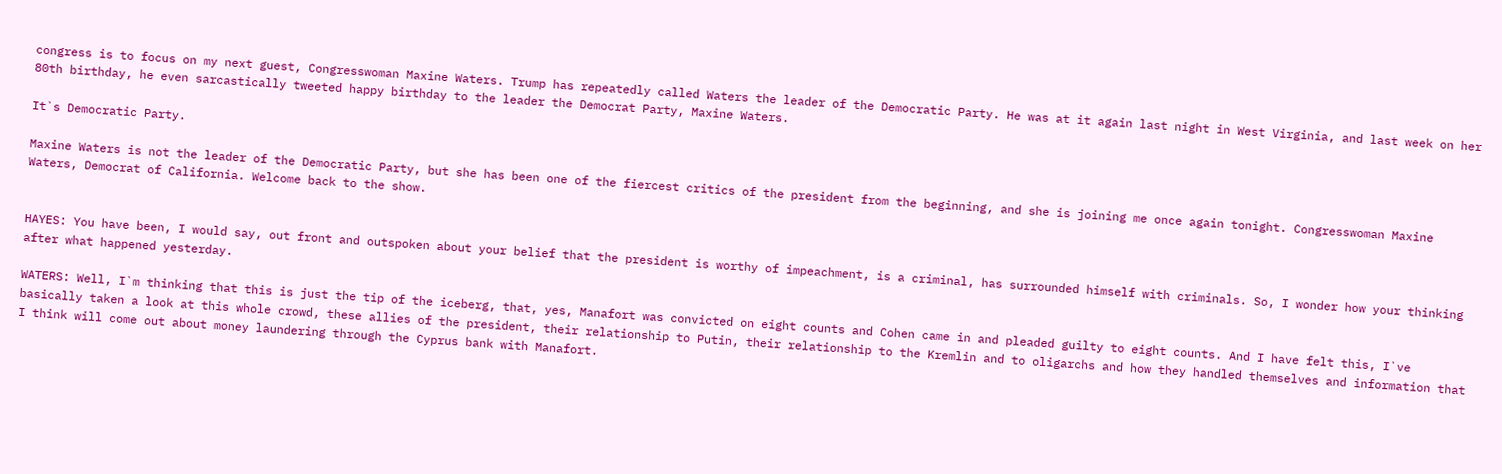congress is to focus on my next guest, Congresswoman Maxine Waters. Trump has repeatedly called Waters the leader of the Democratic Party. He was at it again last night in West Virginia, and last week on her 80th birthday, he even sarcastically tweeted happy birthday to the leader the Democrat Party, Maxine Waters.

It`s Democratic Party.

Maxine Waters is not the leader of the Democratic Party, but she has been one of the fiercest critics of the president from the beginning, and she is joining me once again tonight. Congresswoman Maxine Waters, Democrat of California. Welcome back to the show.


HAYES: You have been, I would say, out front and outspoken about your belief that the president is worthy of impeachment, is a criminal, has surrounded himself with criminals. So, I wonder how your thinking after what happened yesterday.

WATERS: Well, I`m thinking that this is just the tip of the iceberg, that, yes, Manafort was convicted on eight counts and Cohen came in and pleaded guilty to eight counts. And I have felt this, I`ve basically taken a look at this whole crowd, these allies of the president, their relationship to Putin, their relationship to the Kremlin and to oligarchs and how they handled themselves and information that I think will come out about money laundering through the Cyprus bank with Manafort.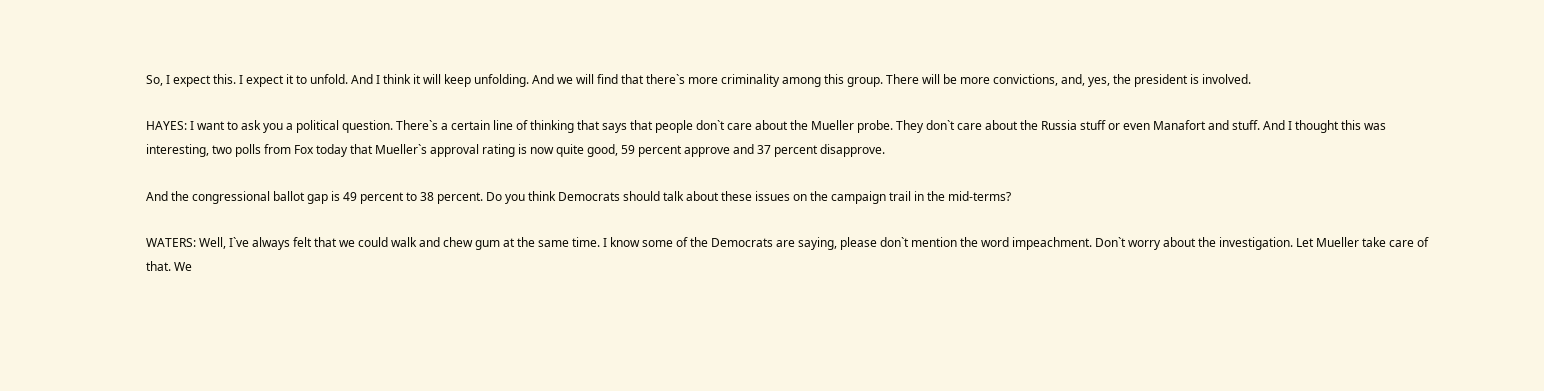So, I expect this. I expect it to unfold. And I think it will keep unfolding. And we will find that there`s more criminality among this group. There will be more convictions, and, yes, the president is involved.

HAYES: I want to ask you a political question. There`s a certain line of thinking that says that people don`t care about the Mueller probe. They don`t care about the Russia stuff or even Manafort and stuff. And I thought this was interesting, two polls from Fox today that Mueller`s approval rating is now quite good, 59 percent approve and 37 percent disapprove.

And the congressional ballot gap is 49 percent to 38 percent. Do you think Democrats should talk about these issues on the campaign trail in the mid-terms?

WATERS: Well, I`ve always felt that we could walk and chew gum at the same time. I know some of the Democrats are saying, please don`t mention the word impeachment. Don`t worry about the investigation. Let Mueller take care of that. We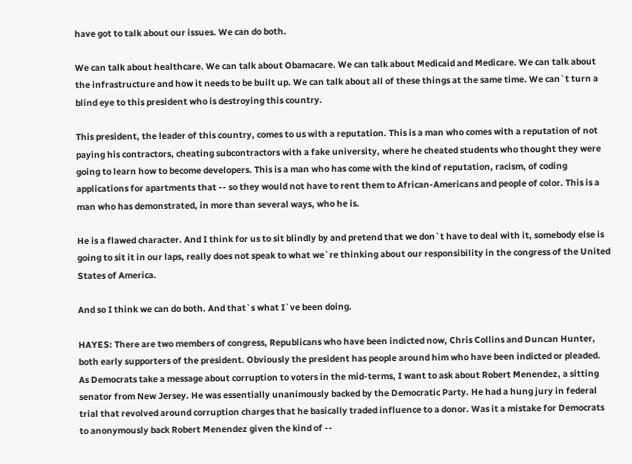have got to talk about our issues. We can do both.

We can talk about healthcare. We can talk about Obamacare. We can talk about Medicaid and Medicare. We can talk about the infrastructure and how it needs to be built up. We can talk about all of these things at the same time. We can`t turn a blind eye to this president who is destroying this country.

This president, the leader of this country, comes to us with a reputation. This is a man who comes with a reputation of not paying his contractors, cheating subcontractors with a fake university, where he cheated students who thought they were going to learn how to become developers. This is a man who has come with the kind of reputation, racism, of coding applications for apartments that -- so they would not have to rent them to African-Americans and people of color. This is a man who has demonstrated, in more than several ways, who he is.

He is a flawed character. And I think for us to sit blindly by and pretend that we don`t have to deal with it, somebody else is going to sit it in our laps, really does not speak to what we`re thinking about our responsibility in the congress of the United States of America.

And so I think we can do both. And that`s what I`ve been doing.

HAYES: There are two members of congress, Republicans who have been indicted now, Chris Collins and Duncan Hunter, both early supporters of the president. Obviously the president has people around him who have been indicted or pleaded. As Democrats take a message about corruption to voters in the mid-terms, I want to ask about Robert Menendez, a sitting senator from New Jersey. He was essentially unanimously backed by the Democratic Party. He had a hung jury in federal trial that revolved around corruption charges that he basically traded influence to a donor. Was it a mistake for Democrats to anonymously back Robert Menendez given the kind of --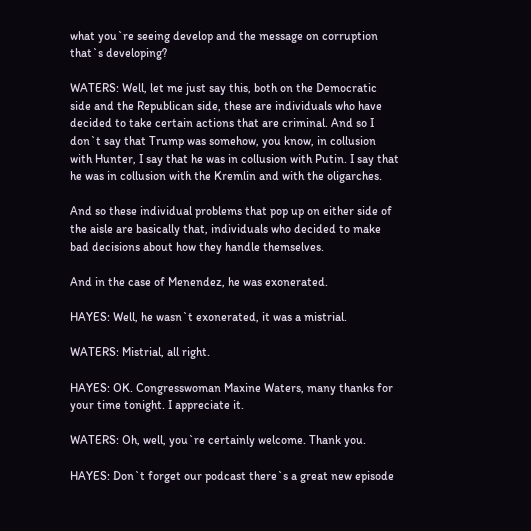what you`re seeing develop and the message on corruption that`s developing?

WATERS: Well, let me just say this, both on the Democratic side and the Republican side, these are individuals who have decided to take certain actions that are criminal. And so I don`t say that Trump was somehow, you know, in collusion with Hunter, I say that he was in collusion with Putin. I say that he was in collusion with the Kremlin and with the oligarches.

And so these individual problems that pop up on either side of the aisle are basically that, individuals who decided to make bad decisions about how they handle themselves.

And in the case of Menendez, he was exonerated.

HAYES: Well, he wasn`t exonerated, it was a mistrial.

WATERS: Mistrial, all right.

HAYES: OK. Congresswoman Maxine Waters, many thanks for your time tonight. I appreciate it.

WATERS: Oh, well, you`re certainly welcome. Thank you.

HAYES: Don`t forget our podcast there`s a great new episode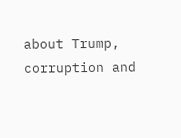about Trump, corruption and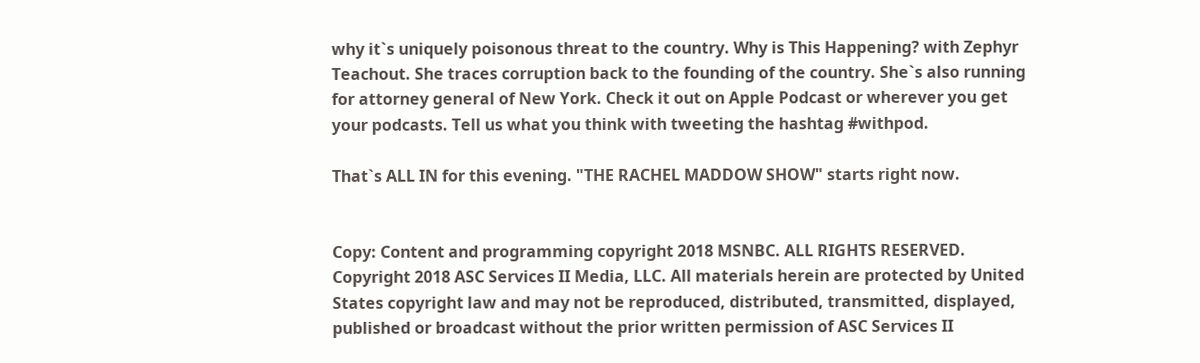why it`s uniquely poisonous threat to the country. Why is This Happening? with Zephyr Teachout. She traces corruption back to the founding of the country. She`s also running for attorney general of New York. Check it out on Apple Podcast or wherever you get your podcasts. Tell us what you think with tweeting the hashtag #withpod.

That`s ALL IN for this evening. "THE RACHEL MADDOW SHOW" starts right now.


Copy: Content and programming copyright 2018 MSNBC. ALL RIGHTS RESERVED. Copyright 2018 ASC Services II Media, LLC. All materials herein are protected by United States copyright law and may not be reproduced, distributed, transmitted, displayed, published or broadcast without the prior written permission of ASC Services II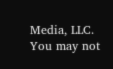Media, LLC. You may not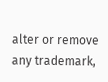alter or remove any trademark,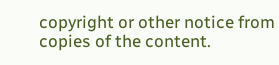copyright or other notice from copies of the content.